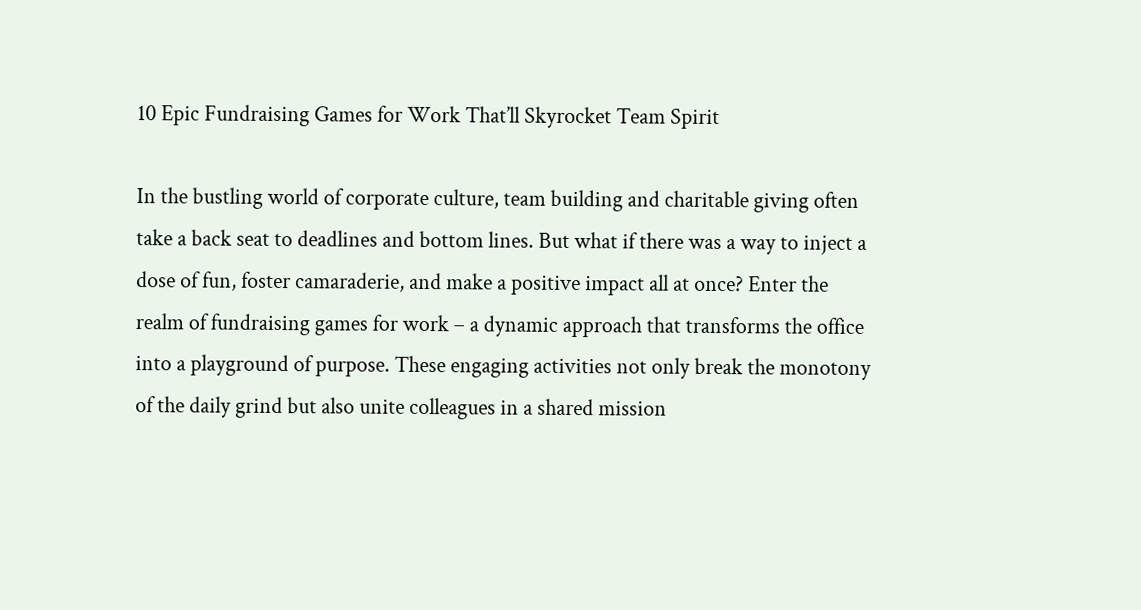10 Epic Fundraising Games for Work That’ll Skyrocket Team Spirit

In the bustling world of corporate culture, team building and charitable giving often take a back seat to deadlines and bottom lines. But what if there was a way to inject a dose of fun, foster camaraderie, and make a positive impact all at once? Enter the realm of fundraising games for work – a dynamic approach that transforms the office into a playground of purpose. These engaging activities not only break the monotony of the daily grind but also unite colleagues in a shared mission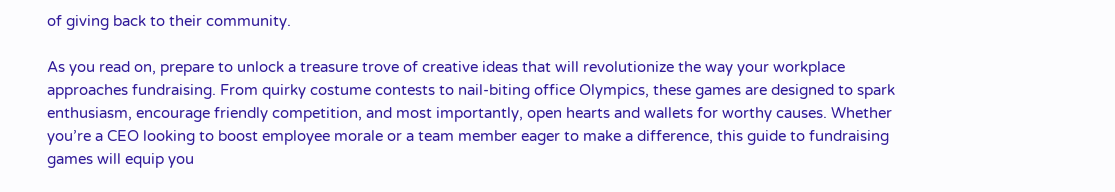of giving back to their community.

As you read on, prepare to unlock a treasure trove of creative ideas that will revolutionize the way your workplace approaches fundraising. From quirky costume contests to nail-biting office Olympics, these games are designed to spark enthusiasm, encourage friendly competition, and most importantly, open hearts and wallets for worthy causes. Whether you’re a CEO looking to boost employee morale or a team member eager to make a difference, this guide to fundraising games will equip you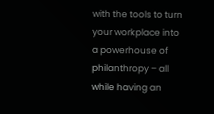with the tools to turn your workplace into a powerhouse of philanthropy – all while having an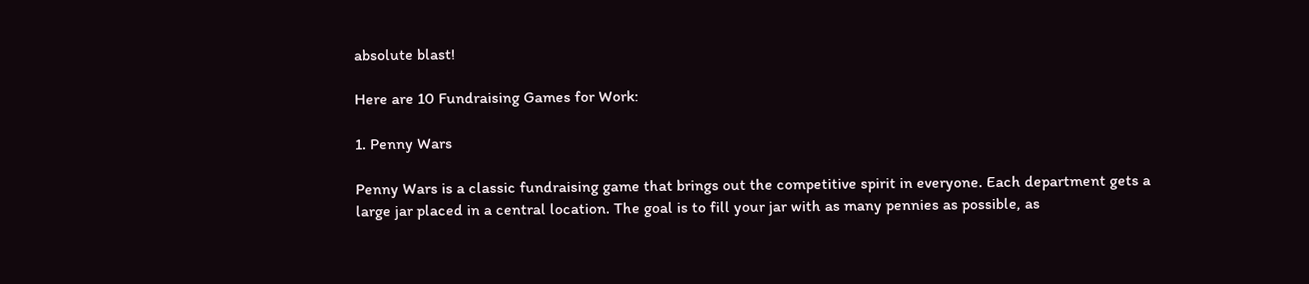absolute blast!

Here are 10 Fundraising Games for Work:

1. Penny Wars

Penny Wars is a classic fundraising game that brings out the competitive spirit in everyone. Each department gets a large jar placed in a central location. The goal is to fill your jar with as many pennies as possible, as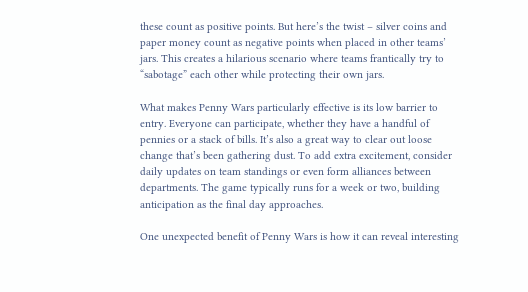these count as positive points. But here’s the twist – silver coins and paper money count as negative points when placed in other teams’ jars. This creates a hilarious scenario where teams frantically try to “sabotage” each other while protecting their own jars.

What makes Penny Wars particularly effective is its low barrier to entry. Everyone can participate, whether they have a handful of pennies or a stack of bills. It’s also a great way to clear out loose change that’s been gathering dust. To add extra excitement, consider daily updates on team standings or even form alliances between departments. The game typically runs for a week or two, building anticipation as the final day approaches.

One unexpected benefit of Penny Wars is how it can reveal interesting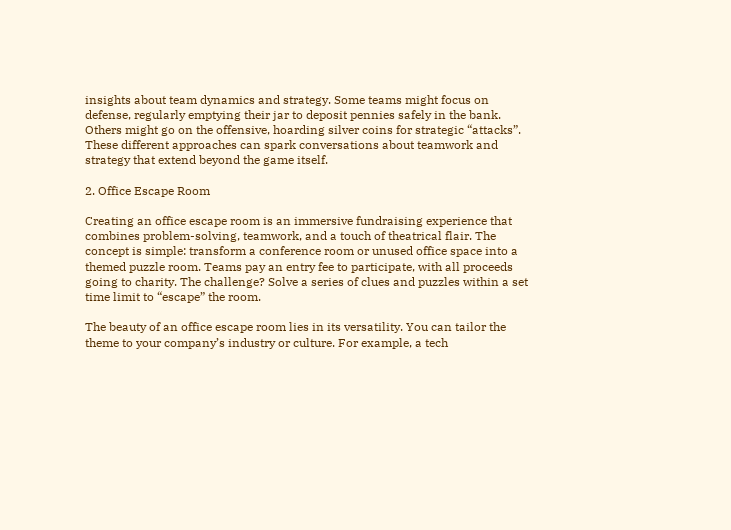insights about team dynamics and strategy. Some teams might focus on defense, regularly emptying their jar to deposit pennies safely in the bank. Others might go on the offensive, hoarding silver coins for strategic “attacks”. These different approaches can spark conversations about teamwork and strategy that extend beyond the game itself.

2. Office Escape Room

Creating an office escape room is an immersive fundraising experience that combines problem-solving, teamwork, and a touch of theatrical flair. The concept is simple: transform a conference room or unused office space into a themed puzzle room. Teams pay an entry fee to participate, with all proceeds going to charity. The challenge? Solve a series of clues and puzzles within a set time limit to “escape” the room.

The beauty of an office escape room lies in its versatility. You can tailor the theme to your company’s industry or culture. For example, a tech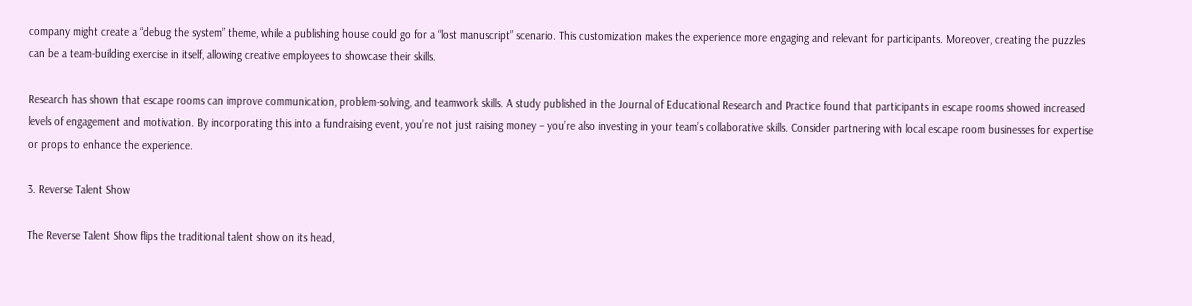company might create a “debug the system” theme, while a publishing house could go for a “lost manuscript” scenario. This customization makes the experience more engaging and relevant for participants. Moreover, creating the puzzles can be a team-building exercise in itself, allowing creative employees to showcase their skills.

Research has shown that escape rooms can improve communication, problem-solving, and teamwork skills. A study published in the Journal of Educational Research and Practice found that participants in escape rooms showed increased levels of engagement and motivation. By incorporating this into a fundraising event, you’re not just raising money – you’re also investing in your team’s collaborative skills. Consider partnering with local escape room businesses for expertise or props to enhance the experience.

3. Reverse Talent Show

The Reverse Talent Show flips the traditional talent show on its head,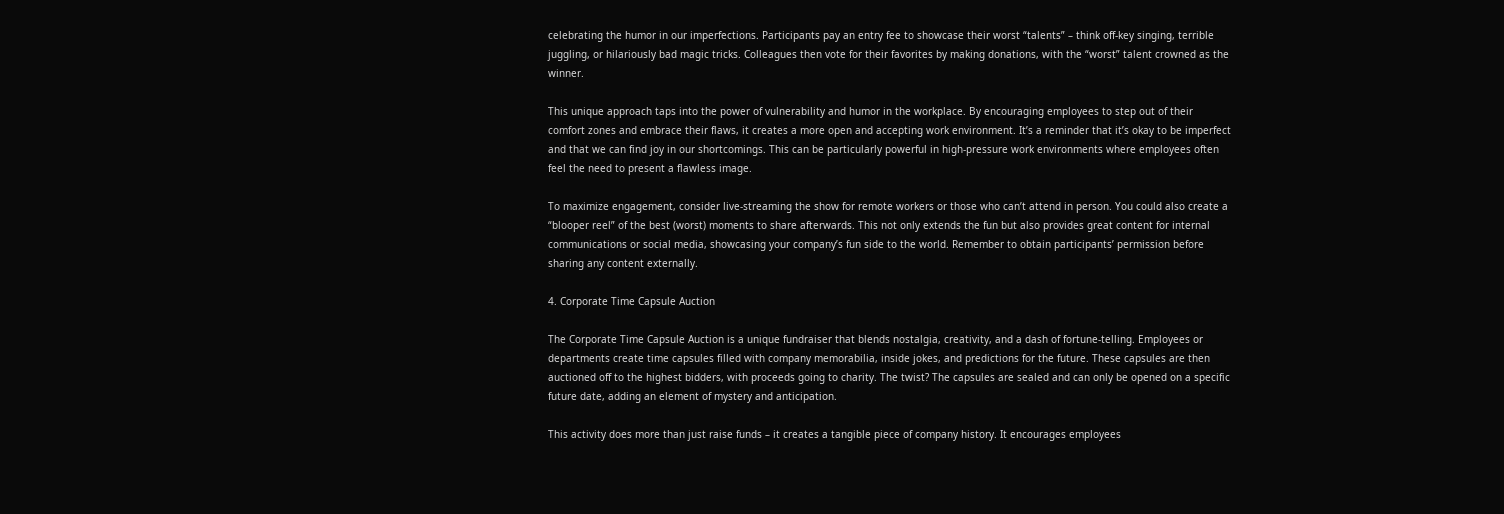celebrating the humor in our imperfections. Participants pay an entry fee to showcase their worst “talents” – think off-key singing, terrible juggling, or hilariously bad magic tricks. Colleagues then vote for their favorites by making donations, with the “worst” talent crowned as the winner.

This unique approach taps into the power of vulnerability and humor in the workplace. By encouraging employees to step out of their comfort zones and embrace their flaws, it creates a more open and accepting work environment. It’s a reminder that it’s okay to be imperfect and that we can find joy in our shortcomings. This can be particularly powerful in high-pressure work environments where employees often feel the need to present a flawless image.

To maximize engagement, consider live-streaming the show for remote workers or those who can’t attend in person. You could also create a “blooper reel” of the best (worst) moments to share afterwards. This not only extends the fun but also provides great content for internal communications or social media, showcasing your company’s fun side to the world. Remember to obtain participants’ permission before sharing any content externally.

4. Corporate Time Capsule Auction

The Corporate Time Capsule Auction is a unique fundraiser that blends nostalgia, creativity, and a dash of fortune-telling. Employees or departments create time capsules filled with company memorabilia, inside jokes, and predictions for the future. These capsules are then auctioned off to the highest bidders, with proceeds going to charity. The twist? The capsules are sealed and can only be opened on a specific future date, adding an element of mystery and anticipation.

This activity does more than just raise funds – it creates a tangible piece of company history. It encourages employees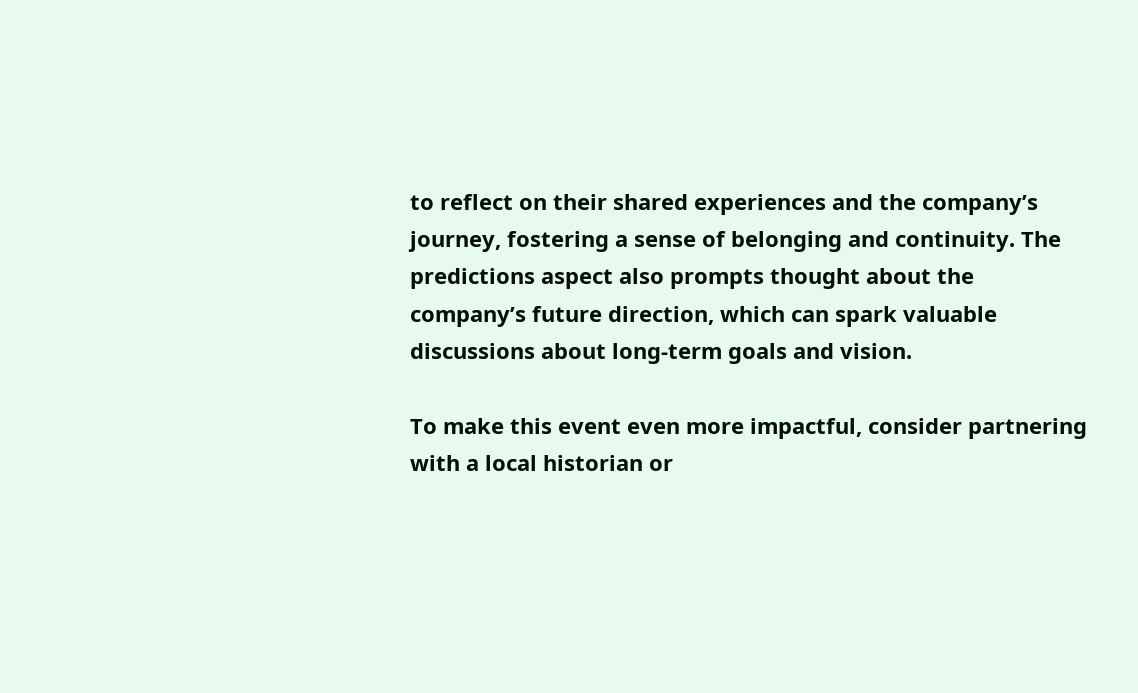to reflect on their shared experiences and the company’s journey, fostering a sense of belonging and continuity. The predictions aspect also prompts thought about the company’s future direction, which can spark valuable discussions about long-term goals and vision.

To make this event even more impactful, consider partnering with a local historian or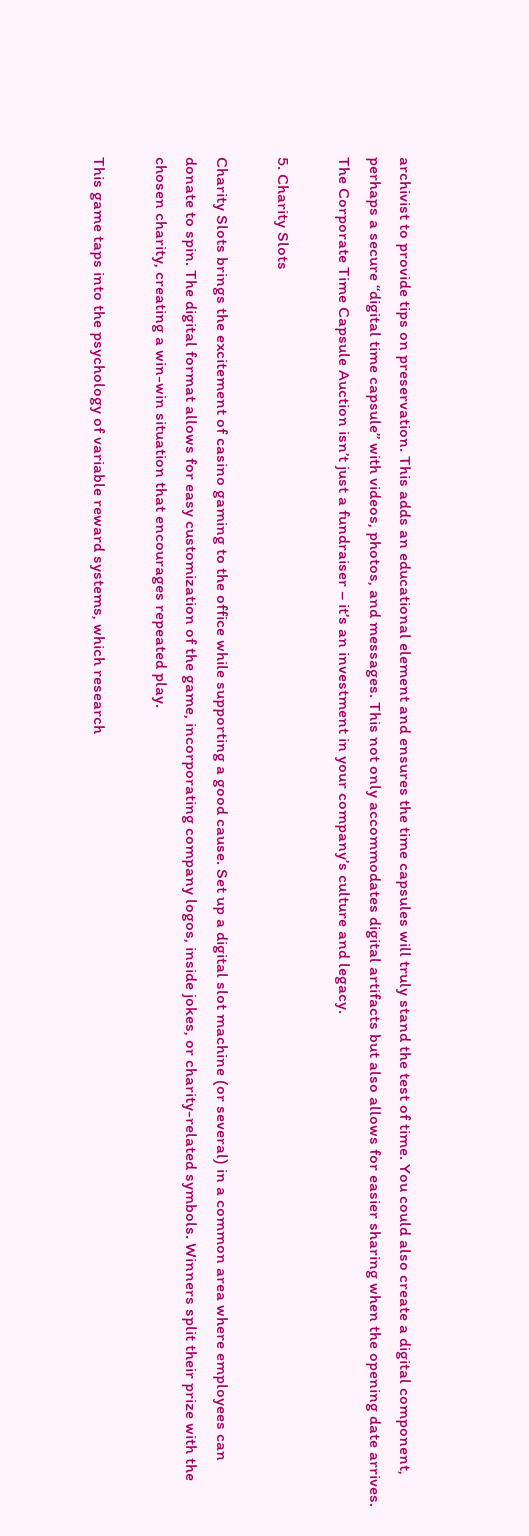archivist to provide tips on preservation. This adds an educational element and ensures the time capsules will truly stand the test of time. You could also create a digital component, perhaps a secure “digital time capsule” with videos, photos, and messages. This not only accommodates digital artifacts but also allows for easier sharing when the opening date arrives. The Corporate Time Capsule Auction isn’t just a fundraiser – it’s an investment in your company’s culture and legacy.

5. Charity Slots

Charity Slots brings the excitement of casino gaming to the office while supporting a good cause. Set up a digital slot machine (or several) in a common area where employees can donate to spin. The digital format allows for easy customization of the game, incorporating company logos, inside jokes, or charity-related symbols. Winners split their prize with the chosen charity, creating a win-win situation that encourages repeated play.

This game taps into the psychology of variable reward systems, which research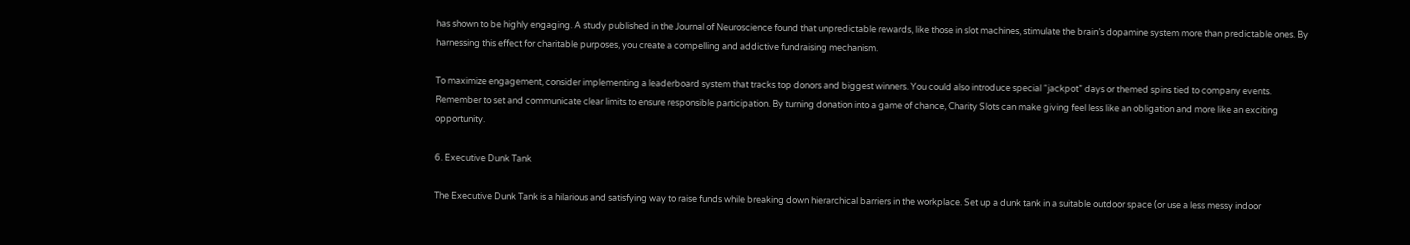has shown to be highly engaging. A study published in the Journal of Neuroscience found that unpredictable rewards, like those in slot machines, stimulate the brain’s dopamine system more than predictable ones. By harnessing this effect for charitable purposes, you create a compelling and addictive fundraising mechanism.

To maximize engagement, consider implementing a leaderboard system that tracks top donors and biggest winners. You could also introduce special “jackpot” days or themed spins tied to company events. Remember to set and communicate clear limits to ensure responsible participation. By turning donation into a game of chance, Charity Slots can make giving feel less like an obligation and more like an exciting opportunity.

6. Executive Dunk Tank

The Executive Dunk Tank is a hilarious and satisfying way to raise funds while breaking down hierarchical barriers in the workplace. Set up a dunk tank in a suitable outdoor space (or use a less messy indoor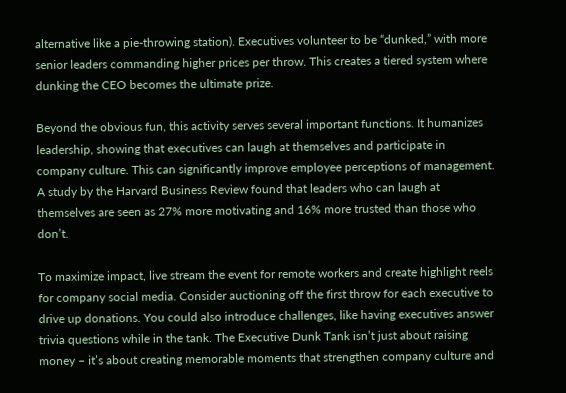alternative like a pie-throwing station). Executives volunteer to be “dunked,” with more senior leaders commanding higher prices per throw. This creates a tiered system where dunking the CEO becomes the ultimate prize.

Beyond the obvious fun, this activity serves several important functions. It humanizes leadership, showing that executives can laugh at themselves and participate in company culture. This can significantly improve employee perceptions of management. A study by the Harvard Business Review found that leaders who can laugh at themselves are seen as 27% more motivating and 16% more trusted than those who don’t.

To maximize impact, live stream the event for remote workers and create highlight reels for company social media. Consider auctioning off the first throw for each executive to drive up donations. You could also introduce challenges, like having executives answer trivia questions while in the tank. The Executive Dunk Tank isn’t just about raising money – it’s about creating memorable moments that strengthen company culture and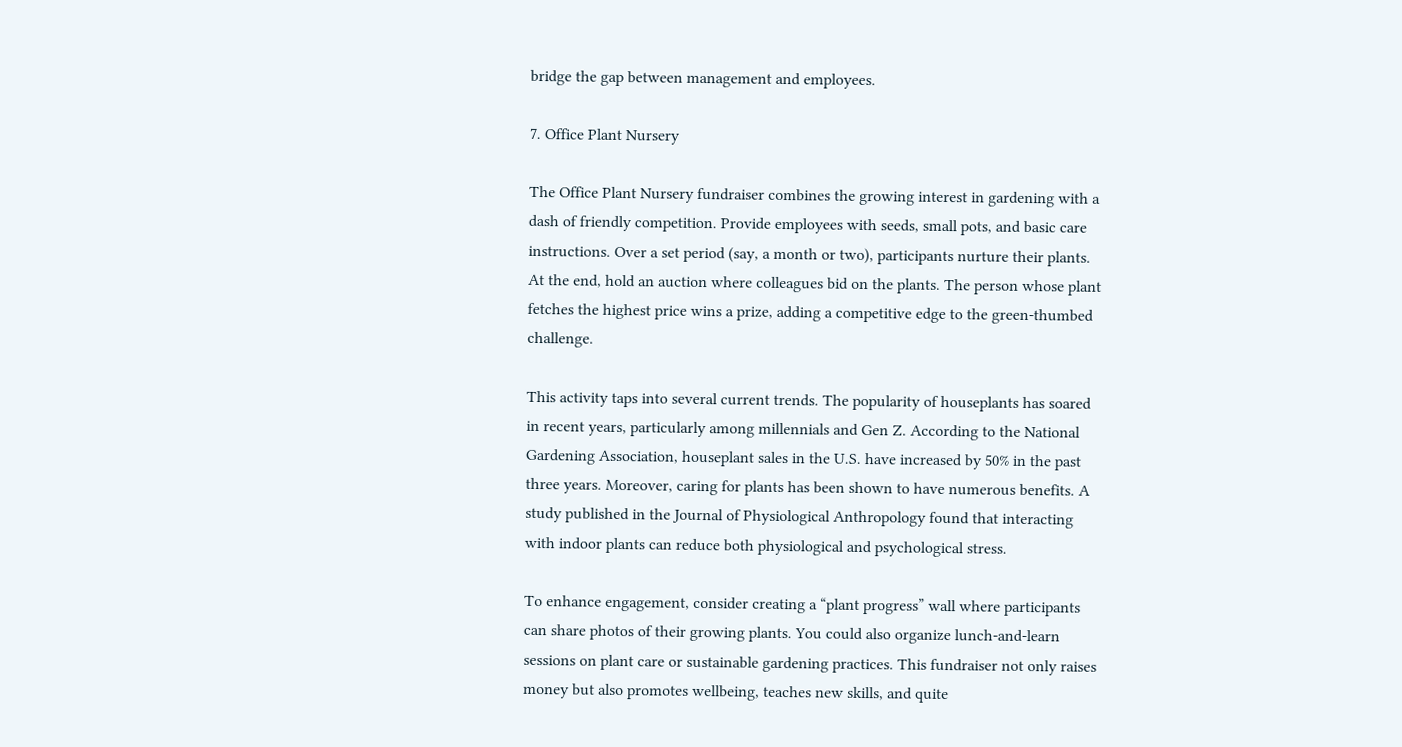bridge the gap between management and employees.

7. Office Plant Nursery

The Office Plant Nursery fundraiser combines the growing interest in gardening with a dash of friendly competition. Provide employees with seeds, small pots, and basic care instructions. Over a set period (say, a month or two), participants nurture their plants. At the end, hold an auction where colleagues bid on the plants. The person whose plant fetches the highest price wins a prize, adding a competitive edge to the green-thumbed challenge.

This activity taps into several current trends. The popularity of houseplants has soared in recent years, particularly among millennials and Gen Z. According to the National Gardening Association, houseplant sales in the U.S. have increased by 50% in the past three years. Moreover, caring for plants has been shown to have numerous benefits. A study published in the Journal of Physiological Anthropology found that interacting with indoor plants can reduce both physiological and psychological stress.

To enhance engagement, consider creating a “plant progress” wall where participants can share photos of their growing plants. You could also organize lunch-and-learn sessions on plant care or sustainable gardening practices. This fundraiser not only raises money but also promotes wellbeing, teaches new skills, and quite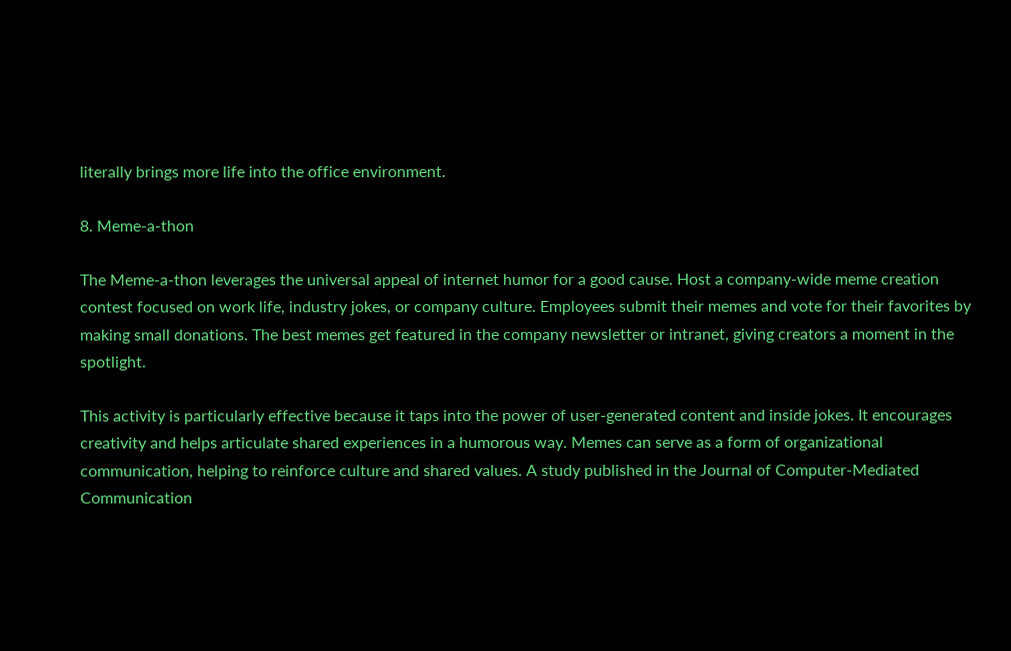literally brings more life into the office environment.

8. Meme-a-thon

The Meme-a-thon leverages the universal appeal of internet humor for a good cause. Host a company-wide meme creation contest focused on work life, industry jokes, or company culture. Employees submit their memes and vote for their favorites by making small donations. The best memes get featured in the company newsletter or intranet, giving creators a moment in the spotlight.

This activity is particularly effective because it taps into the power of user-generated content and inside jokes. It encourages creativity and helps articulate shared experiences in a humorous way. Memes can serve as a form of organizational communication, helping to reinforce culture and shared values. A study published in the Journal of Computer-Mediated Communication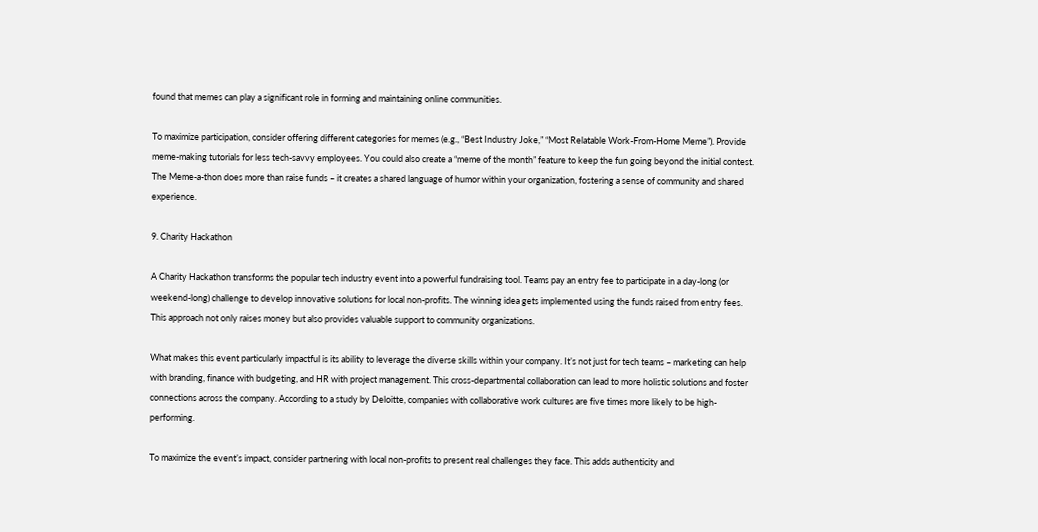found that memes can play a significant role in forming and maintaining online communities.

To maximize participation, consider offering different categories for memes (e.g., “Best Industry Joke,” “Most Relatable Work-From-Home Meme”). Provide meme-making tutorials for less tech-savvy employees. You could also create a “meme of the month” feature to keep the fun going beyond the initial contest. The Meme-a-thon does more than raise funds – it creates a shared language of humor within your organization, fostering a sense of community and shared experience.

9. Charity Hackathon

A Charity Hackathon transforms the popular tech industry event into a powerful fundraising tool. Teams pay an entry fee to participate in a day-long (or weekend-long) challenge to develop innovative solutions for local non-profits. The winning idea gets implemented using the funds raised from entry fees. This approach not only raises money but also provides valuable support to community organizations.

What makes this event particularly impactful is its ability to leverage the diverse skills within your company. It’s not just for tech teams – marketing can help with branding, finance with budgeting, and HR with project management. This cross-departmental collaboration can lead to more holistic solutions and foster connections across the company. According to a study by Deloitte, companies with collaborative work cultures are five times more likely to be high-performing.

To maximize the event’s impact, consider partnering with local non-profits to present real challenges they face. This adds authenticity and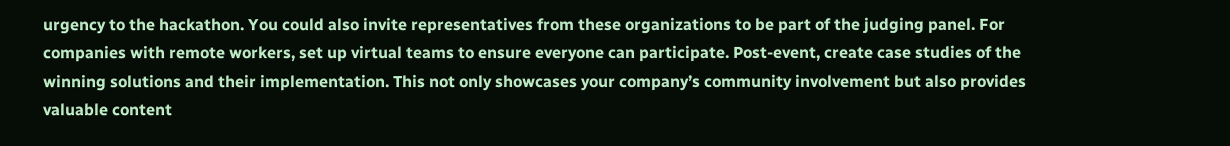urgency to the hackathon. You could also invite representatives from these organizations to be part of the judging panel. For companies with remote workers, set up virtual teams to ensure everyone can participate. Post-event, create case studies of the winning solutions and their implementation. This not only showcases your company’s community involvement but also provides valuable content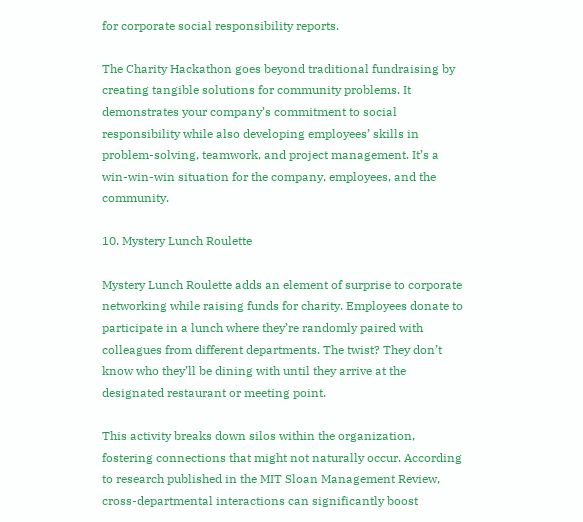for corporate social responsibility reports.

The Charity Hackathon goes beyond traditional fundraising by creating tangible solutions for community problems. It demonstrates your company’s commitment to social responsibility while also developing employees’ skills in problem-solving, teamwork, and project management. It’s a win-win-win situation for the company, employees, and the community.

10. Mystery Lunch Roulette

Mystery Lunch Roulette adds an element of surprise to corporate networking while raising funds for charity. Employees donate to participate in a lunch where they’re randomly paired with colleagues from different departments. The twist? They don’t know who they’ll be dining with until they arrive at the designated restaurant or meeting point.

This activity breaks down silos within the organization, fostering connections that might not naturally occur. According to research published in the MIT Sloan Management Review, cross-departmental interactions can significantly boost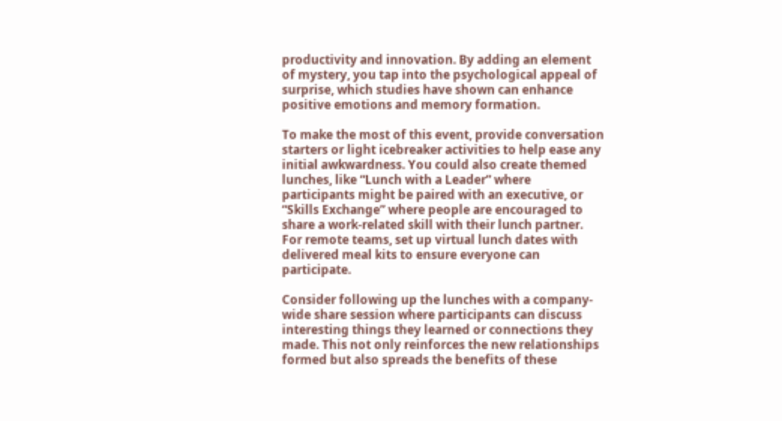productivity and innovation. By adding an element of mystery, you tap into the psychological appeal of surprise, which studies have shown can enhance positive emotions and memory formation.

To make the most of this event, provide conversation starters or light icebreaker activities to help ease any initial awkwardness. You could also create themed lunches, like “Lunch with a Leader” where participants might be paired with an executive, or “Skills Exchange” where people are encouraged to share a work-related skill with their lunch partner. For remote teams, set up virtual lunch dates with delivered meal kits to ensure everyone can participate.

Consider following up the lunches with a company-wide share session where participants can discuss interesting things they learned or connections they made. This not only reinforces the new relationships formed but also spreads the benefits of these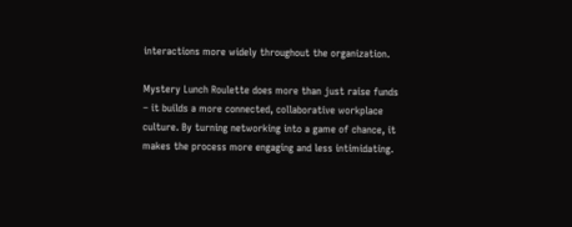interactions more widely throughout the organization.

Mystery Lunch Roulette does more than just raise funds – it builds a more connected, collaborative workplace culture. By turning networking into a game of chance, it makes the process more engaging and less intimidating.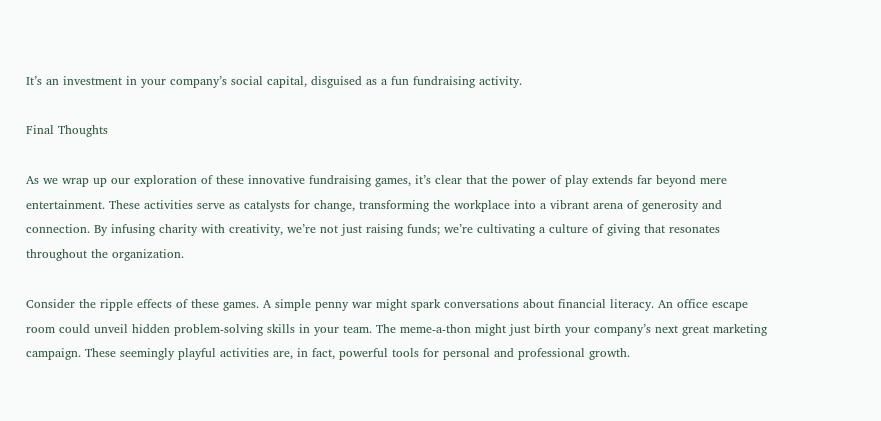It’s an investment in your company’s social capital, disguised as a fun fundraising activity.

Final Thoughts

As we wrap up our exploration of these innovative fundraising games, it’s clear that the power of play extends far beyond mere entertainment. These activities serve as catalysts for change, transforming the workplace into a vibrant arena of generosity and connection. By infusing charity with creativity, we’re not just raising funds; we’re cultivating a culture of giving that resonates throughout the organization.

Consider the ripple effects of these games. A simple penny war might spark conversations about financial literacy. An office escape room could unveil hidden problem-solving skills in your team. The meme-a-thon might just birth your company’s next great marketing campaign. These seemingly playful activities are, in fact, powerful tools for personal and professional growth.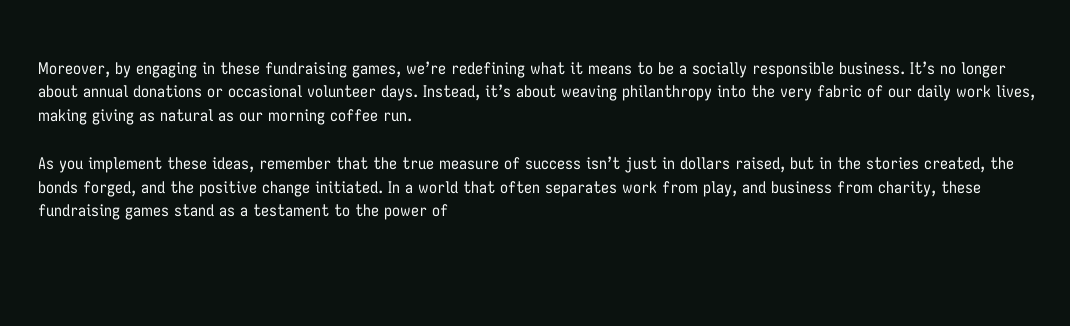Moreover, by engaging in these fundraising games, we’re redefining what it means to be a socially responsible business. It’s no longer about annual donations or occasional volunteer days. Instead, it’s about weaving philanthropy into the very fabric of our daily work lives, making giving as natural as our morning coffee run.

As you implement these ideas, remember that the true measure of success isn’t just in dollars raised, but in the stories created, the bonds forged, and the positive change initiated. In a world that often separates work from play, and business from charity, these fundraising games stand as a testament to the power of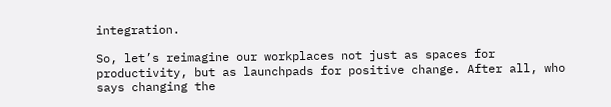integration.

So, let’s reimagine our workplaces not just as spaces for productivity, but as launchpads for positive change. After all, who says changing the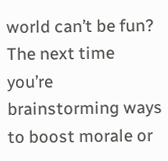world can’t be fun? The next time you’re brainstorming ways to boost morale or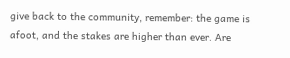give back to the community, remember: the game is afoot, and the stakes are higher than ever. Are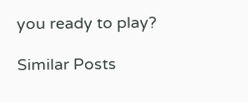you ready to play?

Similar Posts